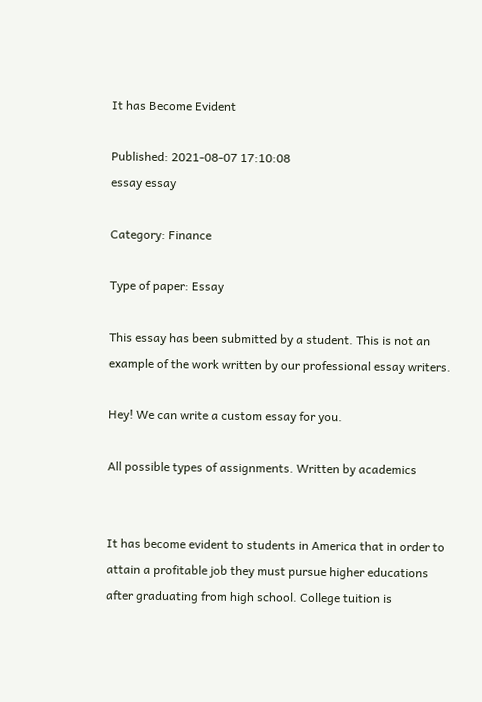It has Become Evident

Published: 2021-08-07 17:10:08
essay essay

Category: Finance

Type of paper: Essay

This essay has been submitted by a student. This is not an example of the work written by our professional essay writers.

Hey! We can write a custom essay for you.

All possible types of assignments. Written by academics


It has become evident to students in America that in order to attain a profitable job they must pursue higher educations after graduating from high school. College tuition is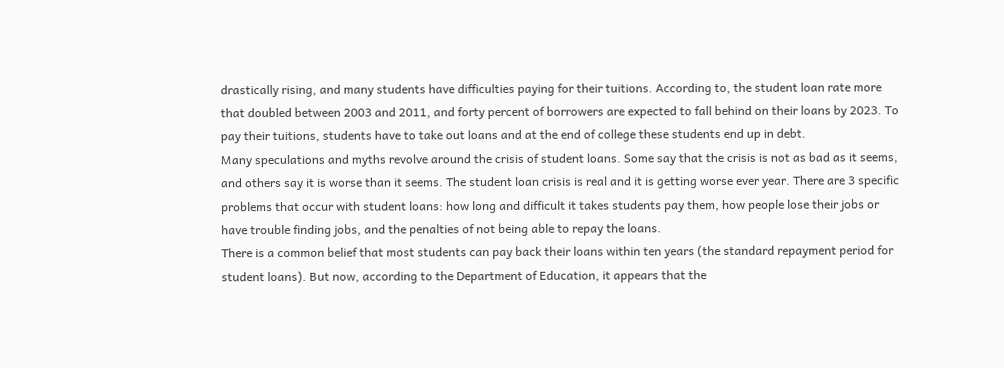drastically rising, and many students have difficulties paying for their tuitions. According to, the student loan rate more that doubled between 2003 and 2011, and forty percent of borrowers are expected to fall behind on their loans by 2023. To pay their tuitions, students have to take out loans and at the end of college these students end up in debt.
Many speculations and myths revolve around the crisis of student loans. Some say that the crisis is not as bad as it seems, and others say it is worse than it seems. The student loan crisis is real and it is getting worse ever year. There are 3 specific problems that occur with student loans: how long and difficult it takes students pay them, how people lose their jobs or have trouble finding jobs, and the penalties of not being able to repay the loans.
There is a common belief that most students can pay back their loans within ten years (the standard repayment period for student loans). But now, according to the Department of Education, it appears that the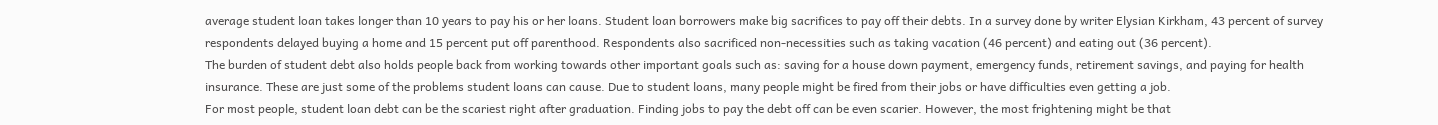average student loan takes longer than 10 years to pay his or her loans. Student loan borrowers make big sacrifices to pay off their debts. In a survey done by writer Elysian Kirkham, 43 percent of survey respondents delayed buying a home and 15 percent put off parenthood. Respondents also sacrificed non-necessities such as taking vacation (46 percent) and eating out (36 percent).
The burden of student debt also holds people back from working towards other important goals such as: saving for a house down payment, emergency funds, retirement savings, and paying for health insurance. These are just some of the problems student loans can cause. Due to student loans, many people might be fired from their jobs or have difficulties even getting a job.
For most people, student loan debt can be the scariest right after graduation. Finding jobs to pay the debt off can be even scarier. However, the most frightening might be that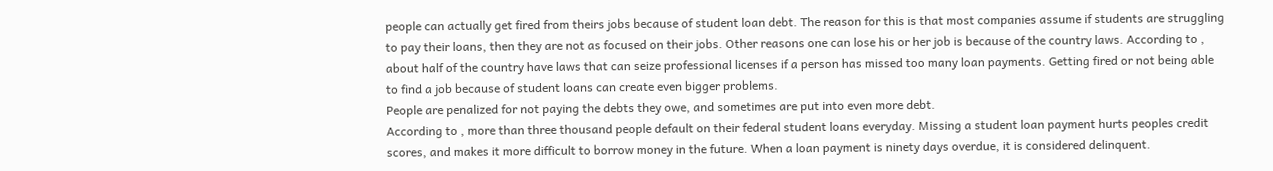people can actually get fired from theirs jobs because of student loan debt. The reason for this is that most companies assume if students are struggling to pay their loans, then they are not as focused on their jobs. Other reasons one can lose his or her job is because of the country laws. According to , about half of the country have laws that can seize professional licenses if a person has missed too many loan payments. Getting fired or not being able to find a job because of student loans can create even bigger problems.
People are penalized for not paying the debts they owe, and sometimes are put into even more debt.
According to , more than three thousand people default on their federal student loans everyday. Missing a student loan payment hurts peoples credit scores, and makes it more difficult to borrow money in the future. When a loan payment is ninety days overdue, it is considered delinquent.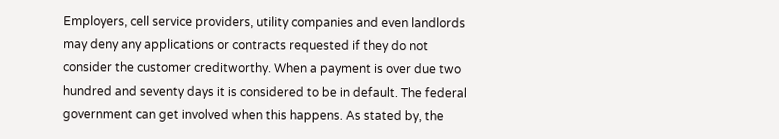Employers, cell service providers, utility companies and even landlords may deny any applications or contracts requested if they do not consider the customer creditworthy. When a payment is over due two hundred and seventy days it is considered to be in default. The federal government can get involved when this happens. As stated by, the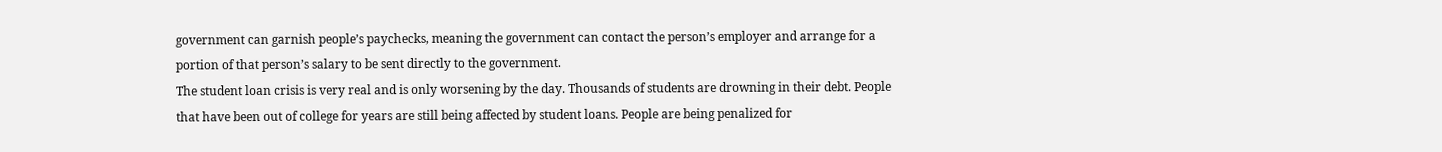government can garnish people’s paychecks, meaning the government can contact the person’s employer and arrange for a portion of that person’s salary to be sent directly to the government.
The student loan crisis is very real and is only worsening by the day. Thousands of students are drowning in their debt. People that have been out of college for years are still being affected by student loans. People are being penalized for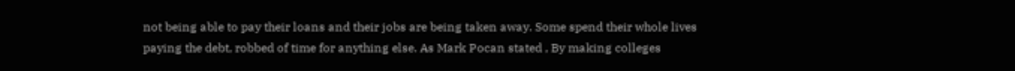not being able to pay their loans and their jobs are being taken away. Some spend their whole lives paying the debt, robbed of time for anything else. As Mark Pocan stated , By making colleges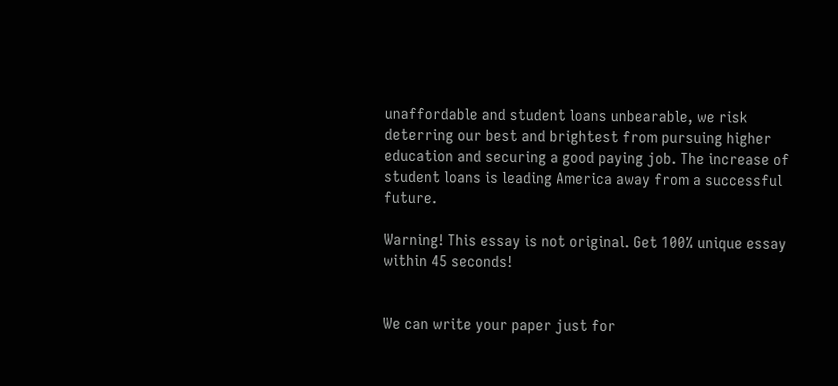unaffordable and student loans unbearable, we risk deterring our best and brightest from pursuing higher education and securing a good paying job. The increase of student loans is leading America away from a successful future.

Warning! This essay is not original. Get 100% unique essay within 45 seconds!


We can write your paper just for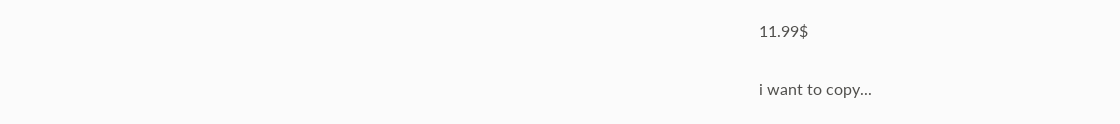11.99$

i want to copy...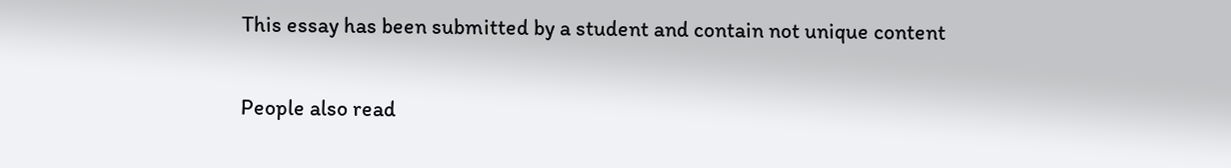This essay has been submitted by a student and contain not unique content

People also read